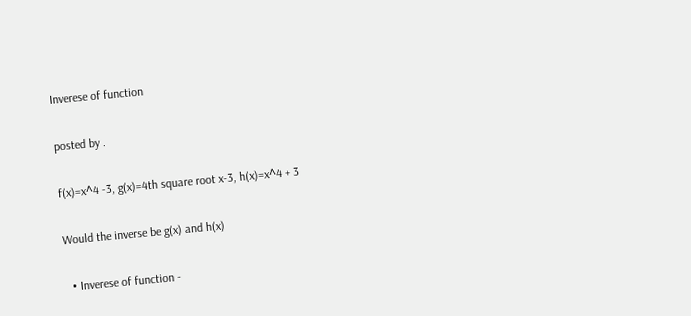Inverese of function

posted by .

f(x)=x^4 -3, g(x)=4th square root x-3, h(x)=x^4 + 3

Would the inverse be g(x) and h(x)

  • Inverese of function -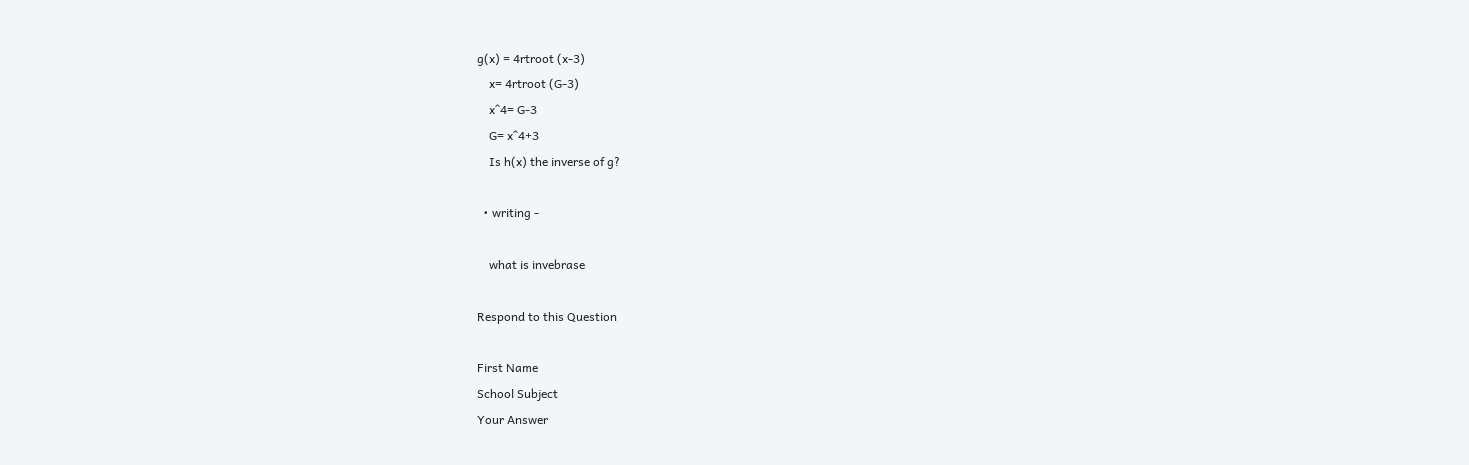g(x) = 4rtroot (x-3)
    x= 4rtroot (G-3)
    x^4= G-3
    G= x^4+3
    Is h(x) the inverse of g?

  • writing -

    what is invebrase

Respond to this Question

First Name
School Subject
Your Answer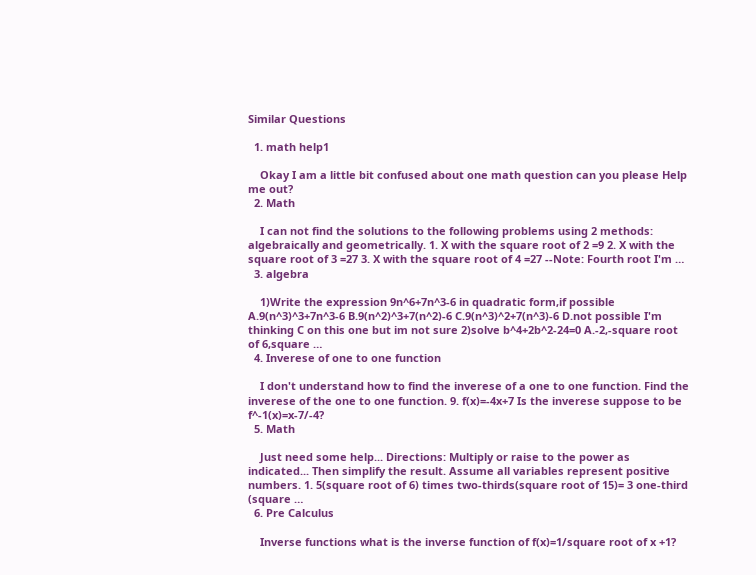Similar Questions

  1. math help1

    Okay I am a little bit confused about one math question can you please Help me out?
  2. Math

    I can not find the solutions to the following problems using 2 methods: algebraically and geometrically. 1. X with the square root of 2 =9 2. X with the square root of 3 =27 3. X with the square root of 4 =27 --Note: Fourth root I'm …
  3. algebra

    1)Write the expression 9n^6+7n^3-6 in quadratic form,if possible A.9(n^3)^3+7n^3-6 B.9(n^2)^3+7(n^2)-6 C.9(n^3)^2+7(n^3)-6 D.not possible I'm thinking C on this one but im not sure 2)solve b^4+2b^2-24=0 A.-2,-square root of 6,square …
  4. Inverese of one to one function

    I don't understand how to find the inverese of a one to one function. Find the inverese of the one to one function. 9. f(x)=-4x+7 Is the inverese suppose to be f^-1(x)=x-7/-4?
  5. Math

    Just need some help... Directions: Multiply or raise to the power as indicated... Then simplify the result. Assume all variables represent positive numbers. 1. 5(square root of 6) times two-thirds(square root of 15)= 3 one-third (square …
  6. Pre Calculus

    Inverse functions what is the inverse function of f(x)=1/square root of x +1?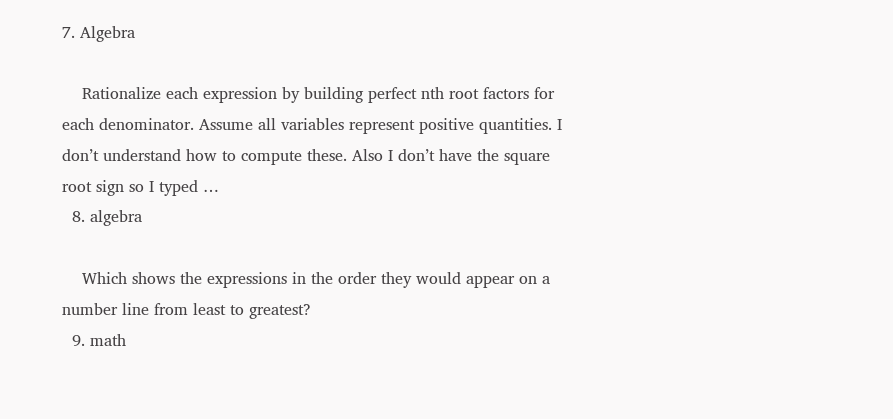7. Algebra

    Rationalize each expression by building perfect nth root factors for each denominator. Assume all variables represent positive quantities. I don’t understand how to compute these. Also I don’t have the square root sign so I typed …
  8. algebra

    Which shows the expressions in the order they would appear on a number line from least to greatest?
  9. math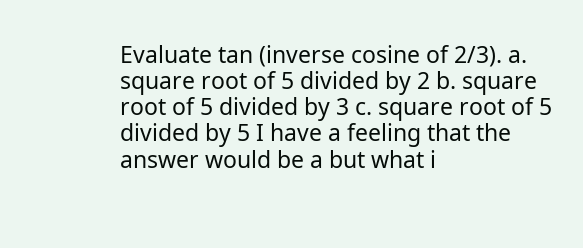Evaluate tan (inverse cosine of 2/3). a. square root of 5 divided by 2 b. square root of 5 divided by 3 c. square root of 5 divided by 5 I have a feeling that the answer would be a but what i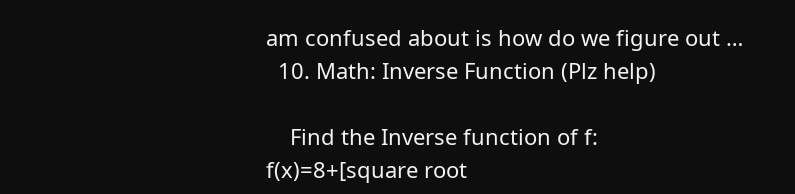am confused about is how do we figure out …
  10. Math: Inverse Function (Plz help)

    Find the Inverse function of f: f(x)=8+[square root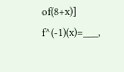of(8+x)] f^(-1)(x)=___,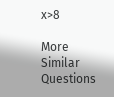x>8

More Similar Questions